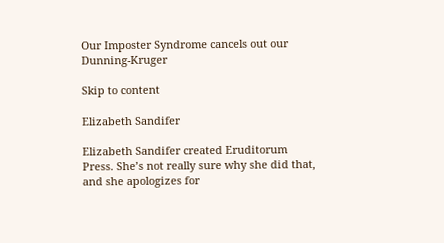Our Imposter Syndrome cancels out our Dunning-Kruger

Skip to content

Elizabeth Sandifer

Elizabeth Sandifer created Eruditorum Press. She’s not really sure why she did that, and she apologizes for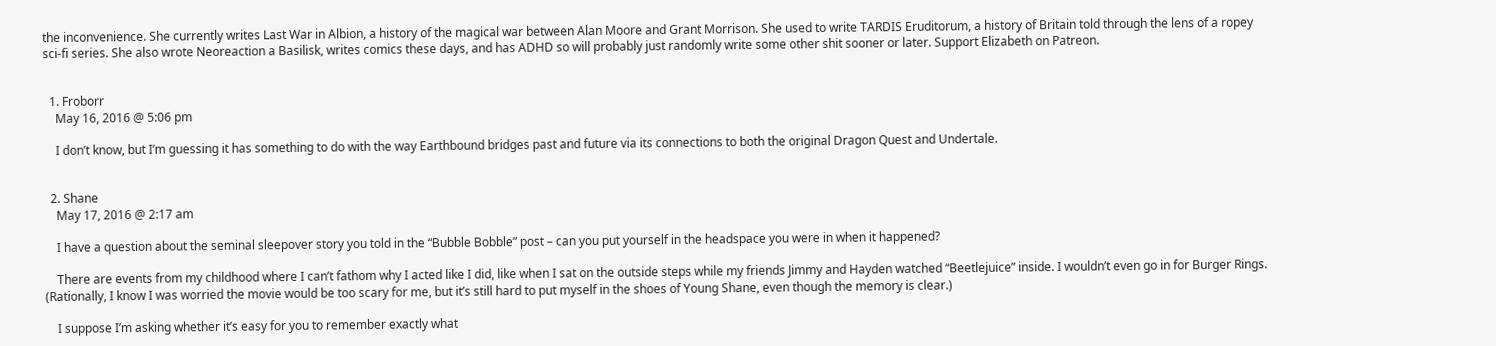the inconvenience. She currently writes Last War in Albion, a history of the magical war between Alan Moore and Grant Morrison. She used to write TARDIS Eruditorum, a history of Britain told through the lens of a ropey sci-fi series. She also wrote Neoreaction a Basilisk, writes comics these days, and has ADHD so will probably just randomly write some other shit sooner or later. Support Elizabeth on Patreon.


  1. Froborr
    May 16, 2016 @ 5:06 pm

    I don’t know, but I’m guessing it has something to do with the way Earthbound bridges past and future via its connections to both the original Dragon Quest and Undertale.


  2. Shane
    May 17, 2016 @ 2:17 am

    I have a question about the seminal sleepover story you told in the “Bubble Bobble” post – can you put yourself in the headspace you were in when it happened?

    There are events from my childhood where I can’t fathom why I acted like I did, like when I sat on the outside steps while my friends Jimmy and Hayden watched “Beetlejuice” inside. I wouldn’t even go in for Burger Rings. (Rationally, I know I was worried the movie would be too scary for me, but it’s still hard to put myself in the shoes of Young Shane, even though the memory is clear.)

    I suppose I’m asking whether it’s easy for you to remember exactly what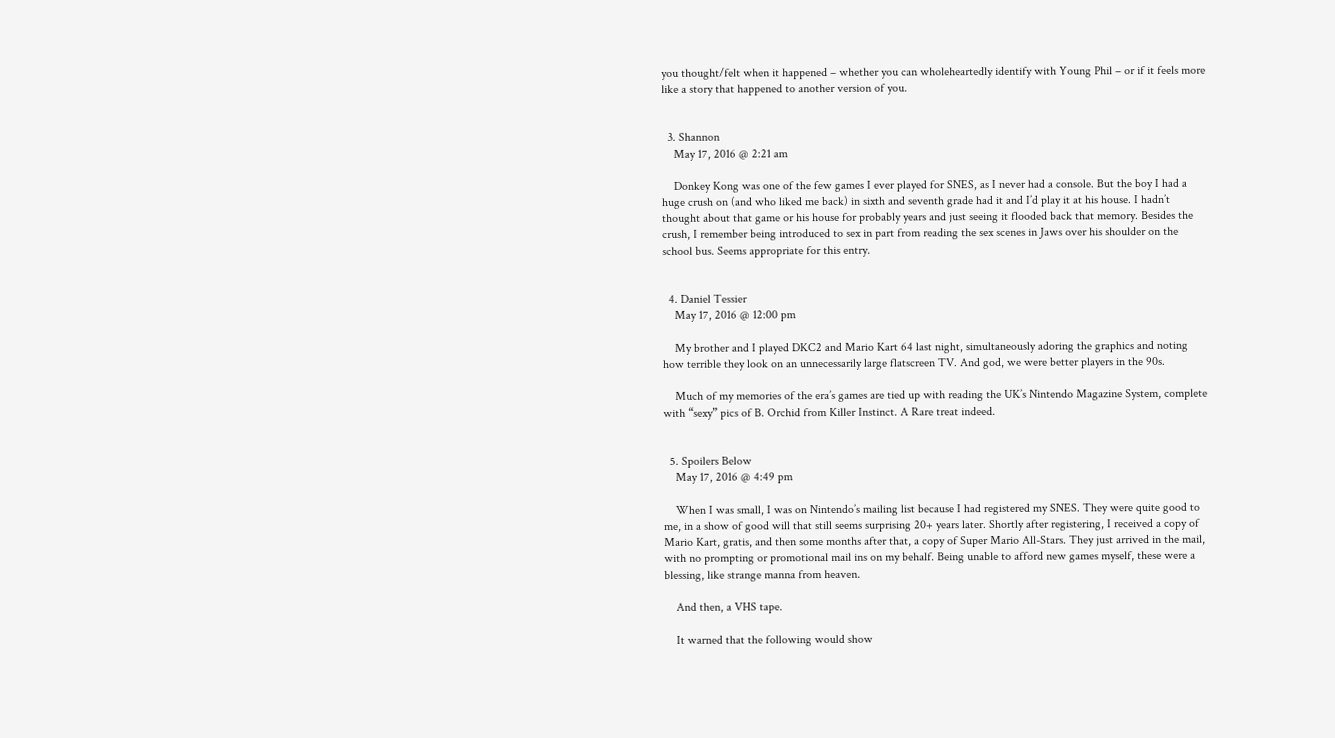you thought/felt when it happened – whether you can wholeheartedly identify with Young Phil – or if it feels more like a story that happened to another version of you.


  3. Shannon
    May 17, 2016 @ 2:21 am

    Donkey Kong was one of the few games I ever played for SNES, as I never had a console. But the boy I had a huge crush on (and who liked me back) in sixth and seventh grade had it and I’d play it at his house. I hadn’t thought about that game or his house for probably years and just seeing it flooded back that memory. Besides the crush, I remember being introduced to sex in part from reading the sex scenes in Jaws over his shoulder on the school bus. Seems appropriate for this entry.


  4. Daniel Tessier
    May 17, 2016 @ 12:00 pm

    My brother and I played DKC2 and Mario Kart 64 last night, simultaneously adoring the graphics and noting how terrible they look on an unnecessarily large flatscreen TV. And god, we were better players in the 90s.

    Much of my memories of the era’s games are tied up with reading the UK’s Nintendo Magazine System, complete with “sexy” pics of B. Orchid from Killer Instinct. A Rare treat indeed.


  5. Spoilers Below
    May 17, 2016 @ 4:49 pm

    When I was small, I was on Nintendo’s mailing list because I had registered my SNES. They were quite good to me, in a show of good will that still seems surprising 20+ years later. Shortly after registering, I received a copy of Mario Kart, gratis, and then some months after that, a copy of Super Mario All-Stars. They just arrived in the mail, with no prompting or promotional mail ins on my behalf. Being unable to afford new games myself, these were a blessing, like strange manna from heaven.

    And then, a VHS tape.

    It warned that the following would show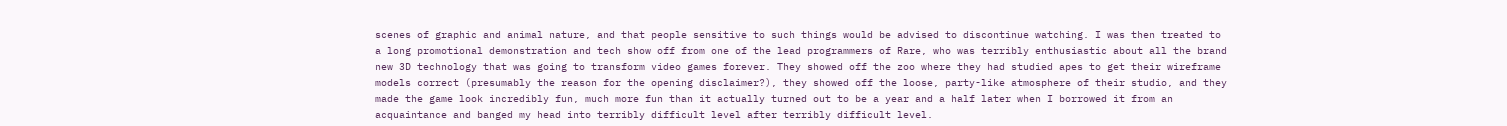scenes of graphic and animal nature, and that people sensitive to such things would be advised to discontinue watching. I was then treated to a long promotional demonstration and tech show off from one of the lead programmers of Rare, who was terribly enthusiastic about all the brand new 3D technology that was going to transform video games forever. They showed off the zoo where they had studied apes to get their wireframe models correct (presumably the reason for the opening disclaimer?), they showed off the loose, party-like atmosphere of their studio, and they made the game look incredibly fun, much more fun than it actually turned out to be a year and a half later when I borrowed it from an acquaintance and banged my head into terribly difficult level after terribly difficult level.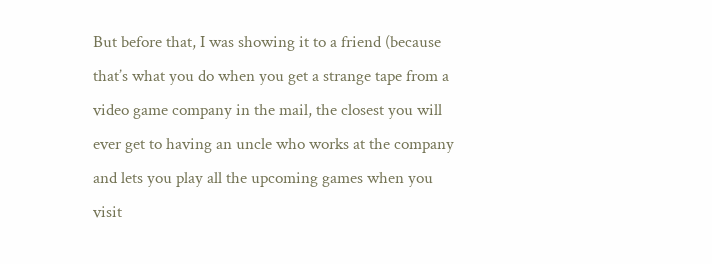But before that, I was showing it to a friend (because that’s what you do when you get a strange tape from a video game company in the mail, the closest you will ever get to having an uncle who works at the company and lets you play all the upcoming games when you visit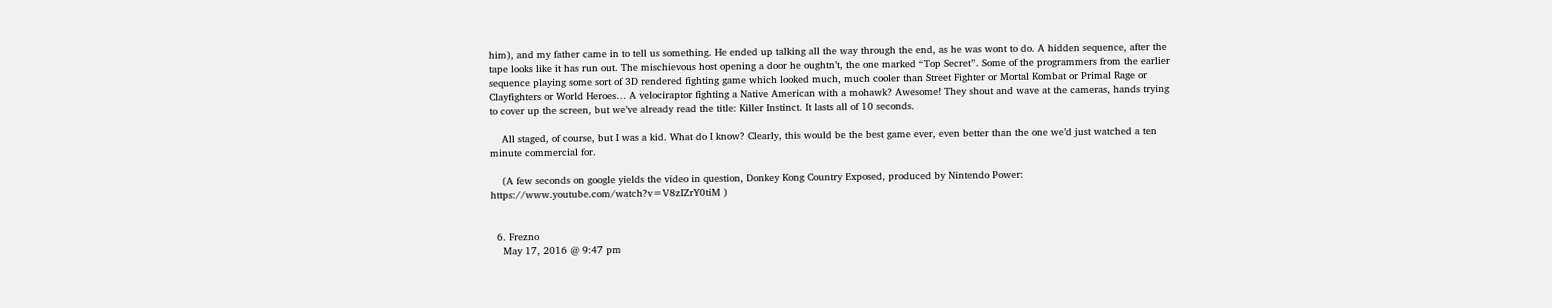him), and my father came in to tell us something. He ended up talking all the way through the end, as he was wont to do. A hidden sequence, after the tape looks like it has run out. The mischievous host opening a door he oughtn’t, the one marked “Top Secret”. Some of the programmers from the earlier sequence playing some sort of 3D rendered fighting game which looked much, much cooler than Street Fighter or Mortal Kombat or Primal Rage or Clayfighters or World Heroes… A velociraptor fighting a Native American with a mohawk? Awesome! They shout and wave at the cameras, hands trying to cover up the screen, but we’ve already read the title: Killer Instinct. It lasts all of 10 seconds.

    All staged, of course, but I was a kid. What do I know? Clearly, this would be the best game ever, even better than the one we’d just watched a ten minute commercial for.

    (A few seconds on google yields the video in question, Donkey Kong Country Exposed, produced by Nintendo Power: https://www.youtube.com/watch?v=V8zIZrY0tiM )


  6. Frezno
    May 17, 2016 @ 9:47 pm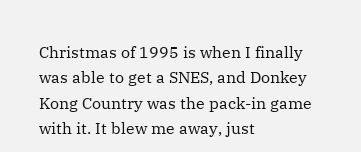Christmas of 1995 is when I finally was able to get a SNES, and Donkey Kong Country was the pack-in game with it. It blew me away, just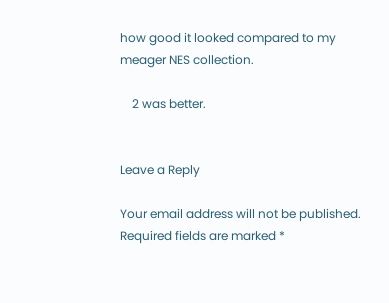how good it looked compared to my meager NES collection.

    2 was better.


Leave a Reply

Your email address will not be published. Required fields are marked *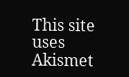This site uses Akismet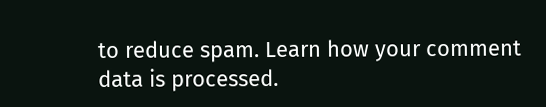to reduce spam. Learn how your comment data is processed.